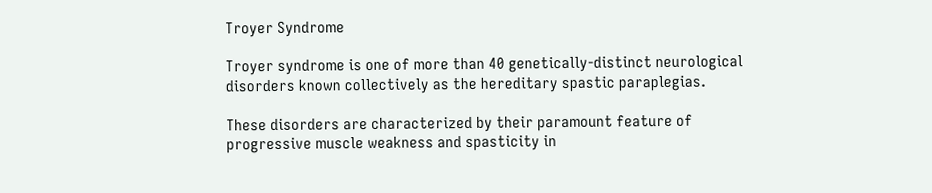Troyer Syndrome

Troyer syndrome is one of more than 40 genetically-distinct neurological disorders known collectively as the hereditary spastic paraplegias.

These disorders are characterized by their paramount feature of progressive muscle weakness and spasticity in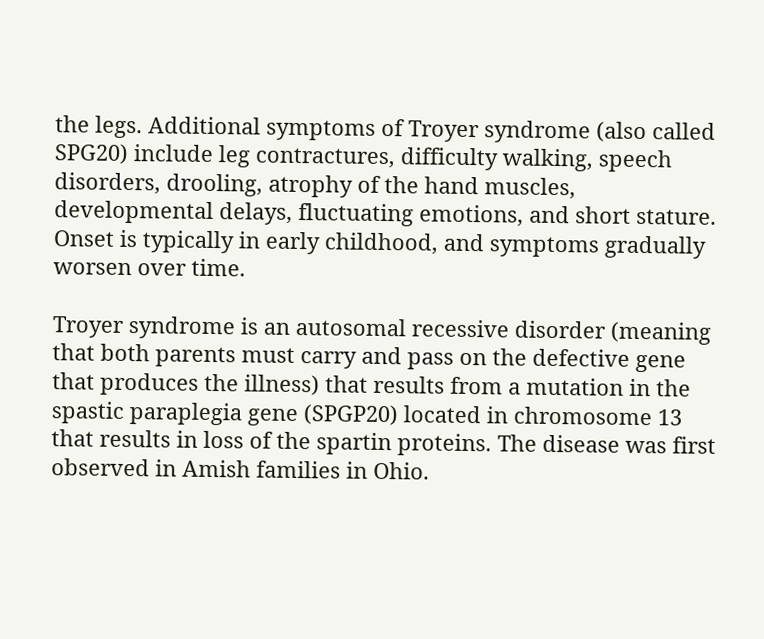the legs. Additional symptoms of Troyer syndrome (also called SPG20) include leg contractures, difficulty walking, speech disorders, drooling, atrophy of the hand muscles, developmental delays, fluctuating emotions, and short stature. Onset is typically in early childhood, and symptoms gradually worsen over time.

Troyer syndrome is an autosomal recessive disorder (meaning that both parents must carry and pass on the defective gene that produces the illness) that results from a mutation in the spastic paraplegia gene (SPGP20) located in chromosome 13 that results in loss of the spartin proteins. The disease was first observed in Amish families in Ohio.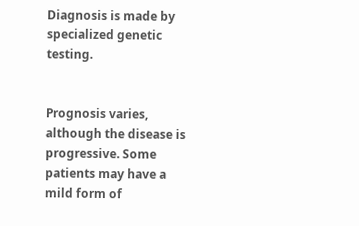Diagnosis is made by specialized genetic testing.


Prognosis varies, although the disease is progressive. Some patients may have a mild form of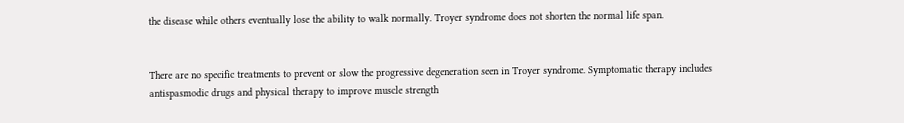the disease while others eventually lose the ability to walk normally. Troyer syndrome does not shorten the normal life span.


There are no specific treatments to prevent or slow the progressive degeneration seen in Troyer syndrome. Symptomatic therapy includes antispasmodic drugs and physical therapy to improve muscle strength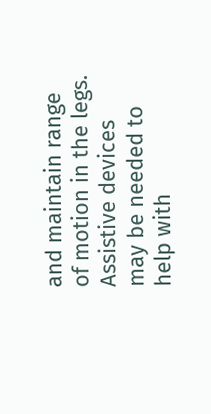and maintain range of motion in the legs. Assistive devices may be needed to help with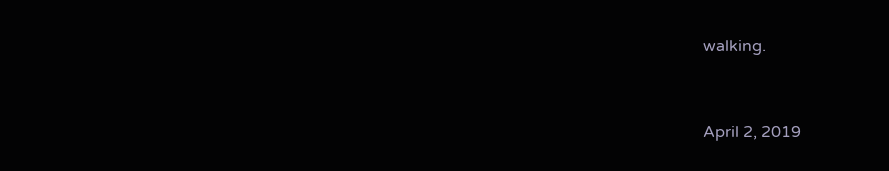walking.


April 2, 2019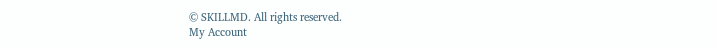© SKILLMD. All rights reserved.
My Account